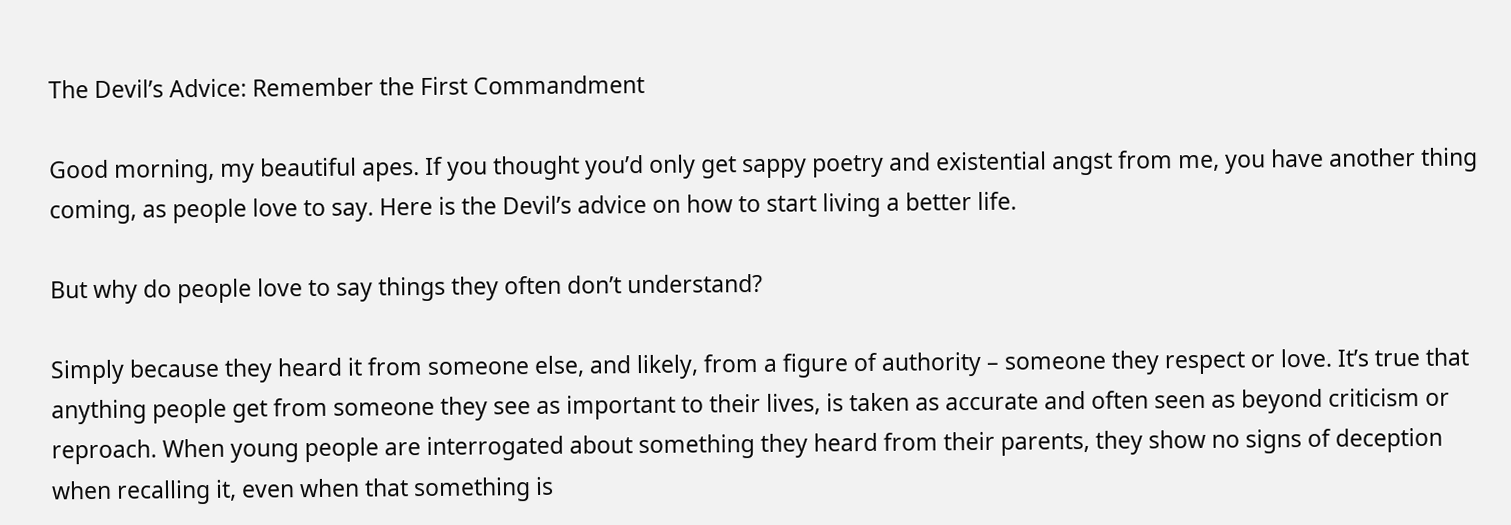The Devil’s Advice: Remember the First Commandment

Good morning, my beautiful apes. If you thought you’d only get sappy poetry and existential angst from me, you have another thing coming, as people love to say. Here is the Devil’s advice on how to start living a better life.

But why do people love to say things they often don’t understand?

Simply because they heard it from someone else, and likely, from a figure of authority – someone they respect or love. It’s true that anything people get from someone they see as important to their lives, is taken as accurate and often seen as beyond criticism or reproach. When young people are interrogated about something they heard from their parents, they show no signs of deception when recalling it, even when that something is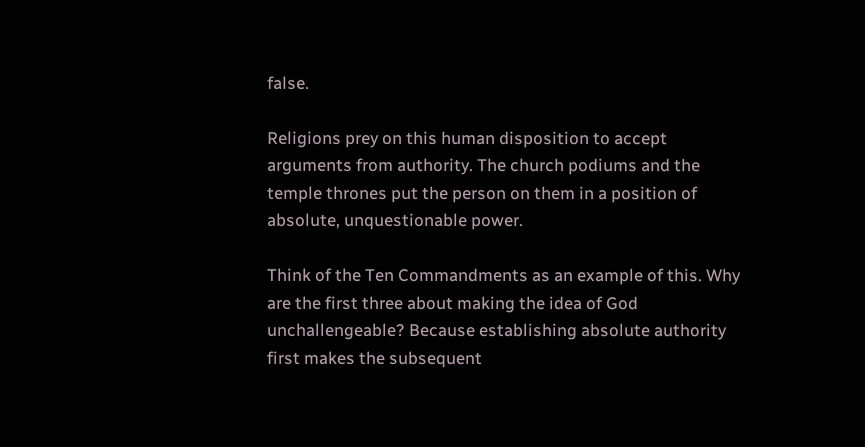false.

Religions prey on this human disposition to accept arguments from authority. The church podiums and the temple thrones put the person on them in a position of absolute, unquestionable power.

Think of the Ten Commandments as an example of this. Why are the first three about making the idea of God unchallengeable? Because establishing absolute authority first makes the subsequent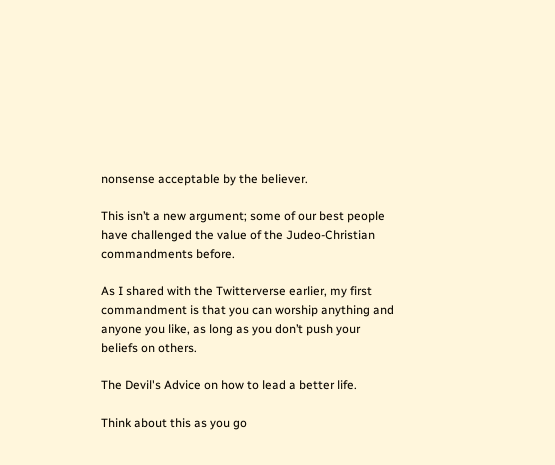nonsense acceptable by the believer.

This isn’t a new argument; some of our best people have challenged the value of the Judeo-Christian commandments before.

As I shared with the Twitterverse earlier, my first commandment is that you can worship anything and anyone you like, as long as you don’t push your beliefs on others.

The Devil's Advice on how to lead a better life.

Think about this as you go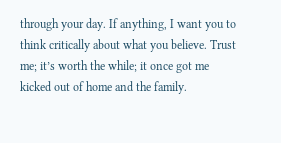through your day. If anything, I want you to think critically about what you believe. Trust me; it’s worth the while; it once got me kicked out of home and the family.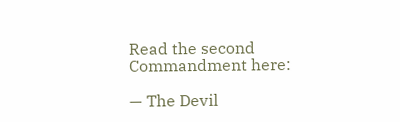Read the second Commandment here:

— The Devil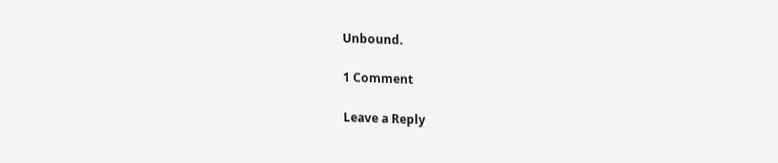Unbound.

1 Comment

Leave a Reply